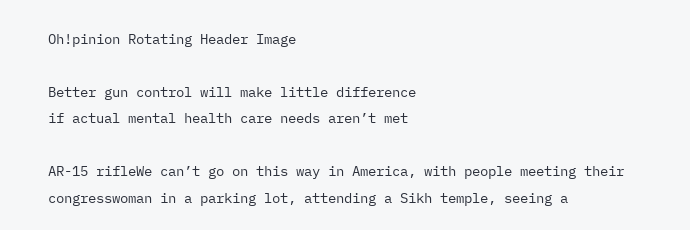Oh!pinion Rotating Header Image

Better gun control will make little difference
if actual mental health care needs aren’t met

AR-15 rifleWe can’t go on this way in America, with people meeting their congresswoman in a parking lot, attending a Sikh temple, seeing a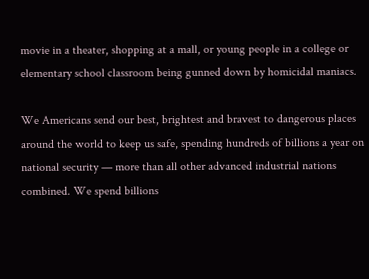movie in a theater, shopping at a mall, or young people in a college or elementary school classroom being gunned down by homicidal maniacs.

We Americans send our best, brightest and bravest to dangerous places around the world to keep us safe, spending hundreds of billions a year on national security — more than all other advanced industrial nations combined. We spend billions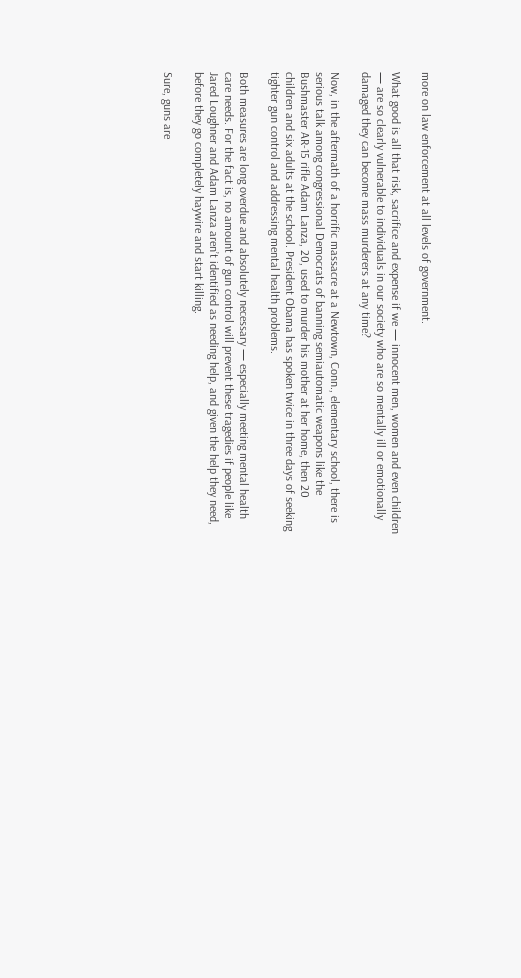more on law enforcement at all levels of government.

What good is all that risk, sacrifice and expense if we — innocent men, women and even children — are so clearly vulnerable to individuals in our society who are so mentally ill or emotionally damaged they can become mass murderers at any time?

Now, in the aftermath of a horrific massacre at a Newtown, Conn., elementary school, there is serious talk among congressional Democrats of banning semiautomatic weapons like the Bushmaster AR-15 rifle Adam Lanza, 20, used to murder his mother at her home, then 20 children and six adults at the school. President Obama has spoken twice in three days of seeking tighter gun control and addressing mental health problems.

Both measures are long overdue and absolutely necessary — especially meeting mental health care needs. For the fact is, no amount of gun control will prevent these tragedies if people like Jared Loughner and Adam Lanza aren’t identified as needing help, and given the help they need, before they go completely haywire and start killing.

Sure, guns are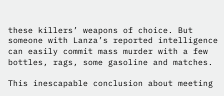these killers’ weapons of choice. But someone with Lanza’s reported intelligence can easily commit mass murder with a few bottles, rags, some gasoline and matches.

This inescapable conclusion about meeting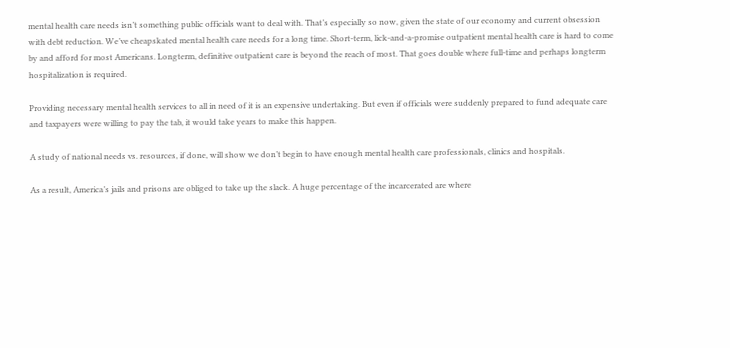mental health care needs isn’t something public officials want to deal with. That’s especially so now, given the state of our economy and current obsession with debt reduction. We’ve cheapskated mental health care needs for a long time. Short-term, lick-and-a-promise outpatient mental health care is hard to come by and afford for most Americans. Longterm, definitive outpatient care is beyond the reach of most. That goes double where full-time and perhaps longterm hospitalization is required.

Providing necessary mental health services to all in need of it is an expensive undertaking. But even if officials were suddenly prepared to fund adequate care and taxpayers were willing to pay the tab, it would take years to make this happen.

A study of national needs vs. resources, if done, will show we don’t begin to have enough mental health care professionals, clinics and hospitals.

As a result, America’s jails and prisons are obliged to take up the slack. A huge percentage of the incarcerated are where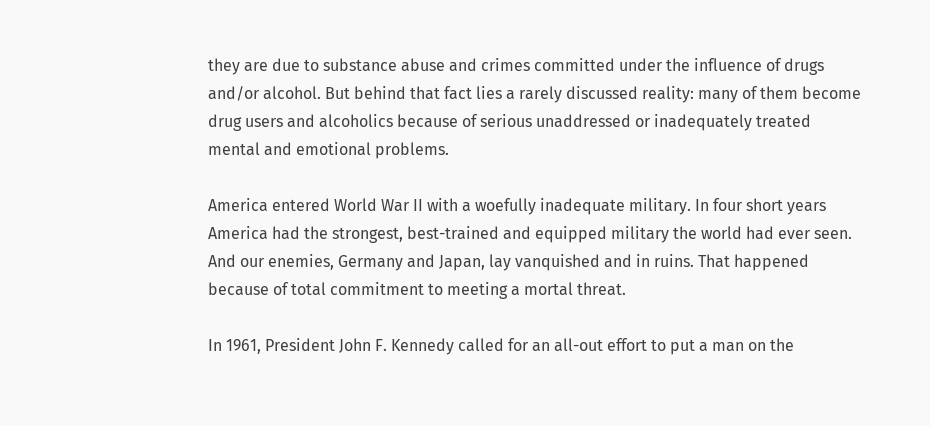they are due to substance abuse and crimes committed under the influence of drugs and/or alcohol. But behind that fact lies a rarely discussed reality: many of them become drug users and alcoholics because of serious unaddressed or inadequately treated mental and emotional problems.

America entered World War II with a woefully inadequate military. In four short years America had the strongest, best-trained and equipped military the world had ever seen. And our enemies, Germany and Japan, lay vanquished and in ruins. That happened because of total commitment to meeting a mortal threat.

In 1961, President John F. Kennedy called for an all-out effort to put a man on the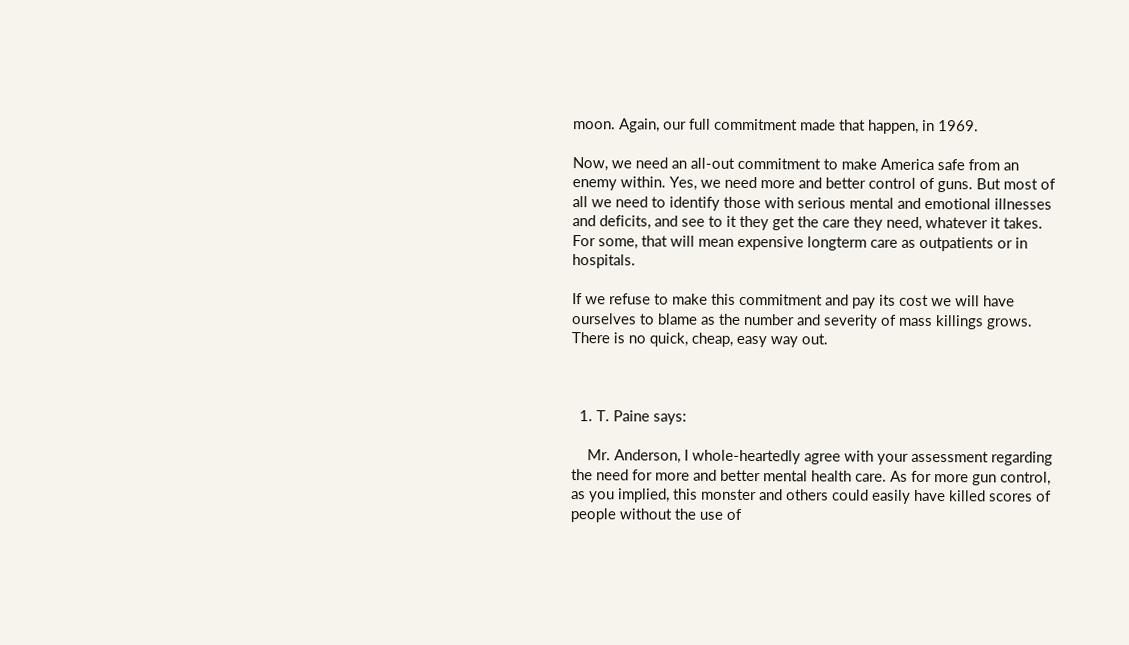moon. Again, our full commitment made that happen, in 1969.

Now, we need an all-out commitment to make America safe from an enemy within. Yes, we need more and better control of guns. But most of all we need to identify those with serious mental and emotional illnesses and deficits, and see to it they get the care they need, whatever it takes. For some, that will mean expensive longterm care as outpatients or in hospitals.

If we refuse to make this commitment and pay its cost we will have ourselves to blame as the number and severity of mass killings grows. There is no quick, cheap, easy way out.



  1. T. Paine says:

    Mr. Anderson, I whole-heartedly agree with your assessment regarding the need for more and better mental health care. As for more gun control, as you implied, this monster and others could easily have killed scores of people without the use of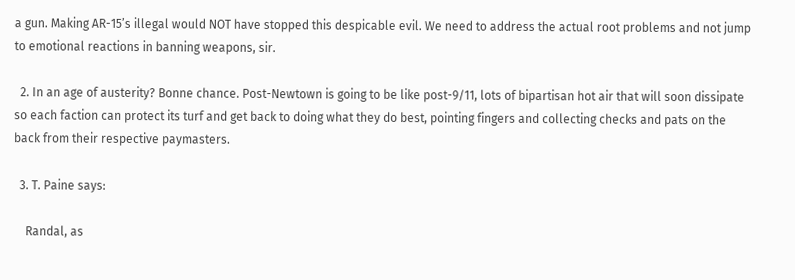a gun. Making AR-15’s illegal would NOT have stopped this despicable evil. We need to address the actual root problems and not jump to emotional reactions in banning weapons, sir.

  2. In an age of austerity? Bonne chance. Post-Newtown is going to be like post-9/11, lots of bipartisan hot air that will soon dissipate so each faction can protect its turf and get back to doing what they do best, pointing fingers and collecting checks and pats on the back from their respective paymasters.

  3. T. Paine says:

    Randal, as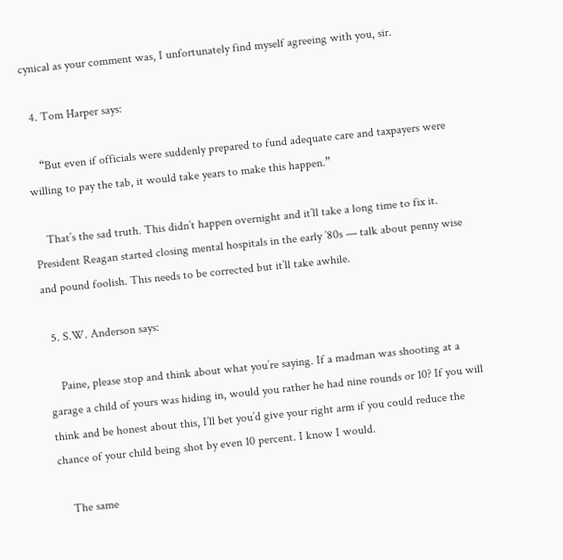cynical as your comment was, I unfortunately find myself agreeing with you, sir.

  4. Tom Harper says:

    “But even if officials were suddenly prepared to fund adequate care and taxpayers were willing to pay the tab, it would take years to make this happen.”

    That’s the sad truth. This didn’t happen overnight and it’ll take a long time to fix it. President Reagan started closing mental hospitals in the early ’80s — talk about penny wise and pound foolish. This needs to be corrected but it’ll take awhile.

  5. S.W. Anderson says:

    Paine, please stop and think about what you’re saying. If a madman was shooting at a garage a child of yours was hiding in, would you rather he had nine rounds or 10? If you will think and be honest about this, I’ll bet you’d give your right arm if you could reduce the chance of your child being shot by even 10 percent. I know I would.

    The same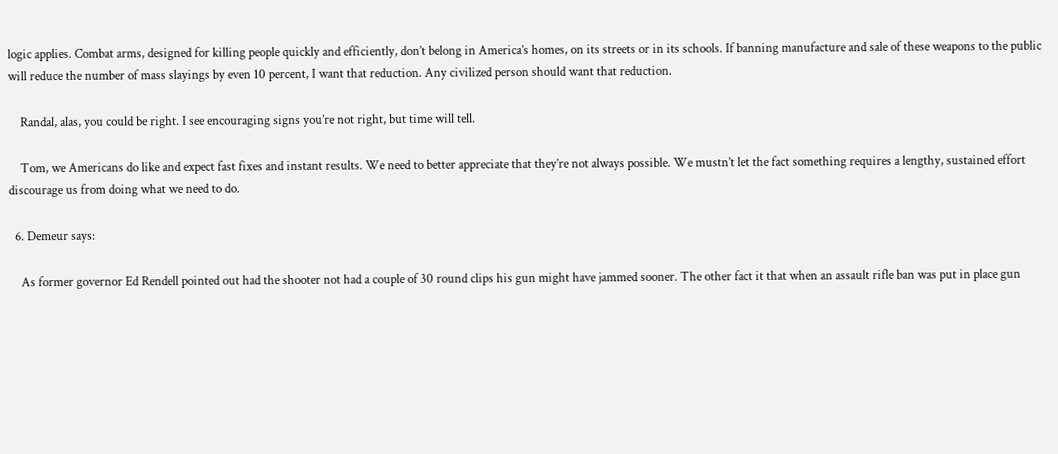logic applies. Combat arms, designed for killing people quickly and efficiently, don’t belong in America’s homes, on its streets or in its schools. If banning manufacture and sale of these weapons to the public will reduce the number of mass slayings by even 10 percent, I want that reduction. Any civilized person should want that reduction.

    Randal, alas, you could be right. I see encouraging signs you’re not right, but time will tell.

    Tom, we Americans do like and expect fast fixes and instant results. We need to better appreciate that they’re not always possible. We mustn’t let the fact something requires a lengthy, sustained effort discourage us from doing what we need to do.

  6. Demeur says:

    As former governor Ed Rendell pointed out had the shooter not had a couple of 30 round clips his gun might have jammed sooner. The other fact it that when an assault rifle ban was put in place gun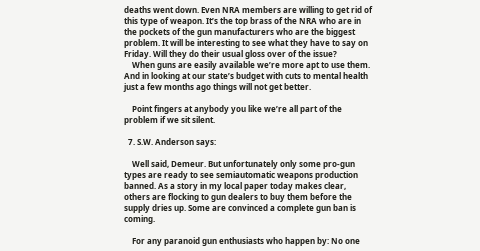deaths went down. Even NRA members are willing to get rid of this type of weapon. It’s the top brass of the NRA who are in the pockets of the gun manufacturers who are the biggest problem. It will be interesting to see what they have to say on Friday. Will they do their usual gloss over of the issue?
    When guns are easily available we’re more apt to use them. And in looking at our state’s budget with cuts to mental health just a few months ago things will not get better.

    Point fingers at anybody you like we’re all part of the problem if we sit silent.

  7. S.W. Anderson says:

    Well said, Demeur. But unfortunately only some pro-gun types are ready to see semiautomatic weapons production banned. As a story in my local paper today makes clear, others are flocking to gun dealers to buy them before the supply dries up. Some are convinced a complete gun ban is coming.

    For any paranoid gun enthusiasts who happen by: No one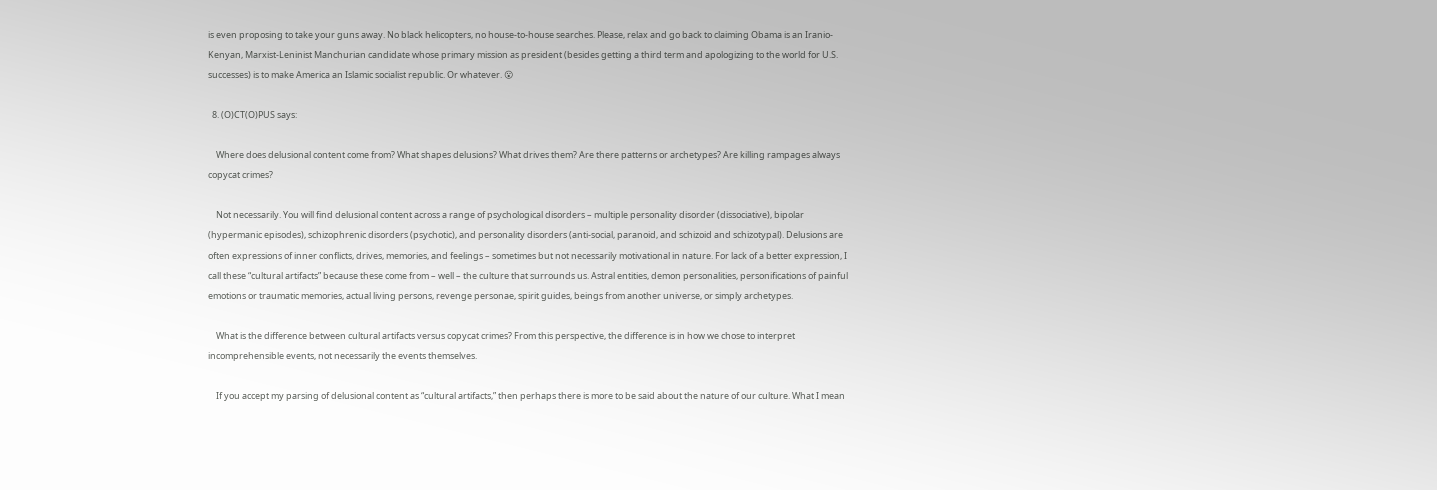is even proposing to take your guns away. No black helicopters, no house-to-house searches. Please, relax and go back to claiming Obama is an Iranio-Kenyan, Marxist-Leninist Manchurian candidate whose primary mission as president (besides getting a third term and apologizing to the world for U.S. successes) is to make America an Islamic socialist republic. Or whatever. 😮

  8. (O)CT(O)PUS says:

    Where does delusional content come from? What shapes delusions? What drives them? Are there patterns or archetypes? Are killing rampages always copycat crimes?

    Not necessarily. You will find delusional content across a range of psychological disorders – multiple personality disorder (dissociative), bipolar (hypermanic episodes), schizophrenic disorders (psychotic), and personality disorders (anti-social, paranoid, and schizoid and schizotypal). Delusions are often expressions of inner conflicts, drives, memories, and feelings – sometimes but not necessarily motivational in nature. For lack of a better expression, I call these “cultural artifacts” because these come from – well – the culture that surrounds us. Astral entities, demon personalities, personifications of painful emotions or traumatic memories, actual living persons, revenge personae, spirit guides, beings from another universe, or simply archetypes.

    What is the difference between cultural artifacts versus copycat crimes? From this perspective, the difference is in how we chose to interpret incomprehensible events, not necessarily the events themselves.

    If you accept my parsing of delusional content as “cultural artifacts,” then perhaps there is more to be said about the nature of our culture. What I mean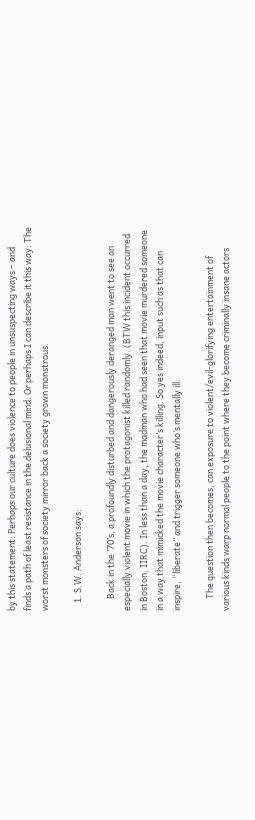by this statement: Perhaps our culture does violence to people in unsuspecting ways – and finds a path of least resistance in the delusional mind. Or perhaps I can describe it this way: The worst monsters of society mirror back a society grown monstrous.

    1. S.W. Anderson says:

      Back in the ’70’s, a profoundly disturbed and dangerously deranged man went to see an especially violent movie in which the protagonist killed randomly. (BTW this incident occurred in Boston, IIRC). In less than a day, the madman who had seen that movie murdered someone in a way that mimicked the movie character’s killing. So yes indeed, input such as that can inspire, “liberate” and trigger someone who’s mentally ill.

      The question then becomes, can exposure to violent/evil-glorifying entertainment of various kinds warp normal people to the point where they become criminally insane actors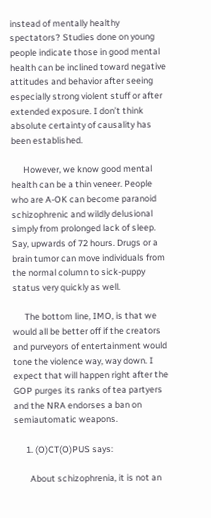instead of mentally healthy spectators? Studies done on young people indicate those in good mental health can be inclined toward negative attitudes and behavior after seeing especially strong violent stuff or after extended exposure. I don’t think absolute certainty of causality has been established.

      However, we know good mental health can be a thin veneer. People who are A-OK can become paranoid schizophrenic and wildly delusional simply from prolonged lack of sleep. Say, upwards of 72 hours. Drugs or a brain tumor can move individuals from the normal column to sick-puppy status very quickly as well.

      The bottom line, IMO, is that we would all be better off if the creators and purveyors of entertainment would tone the violence way, way down. I expect that will happen right after the GOP purges its ranks of tea partyers and the NRA endorses a ban on semiautomatic weapons.

      1. (O)CT(O)PUS says:

        About schizophrenia, it is not an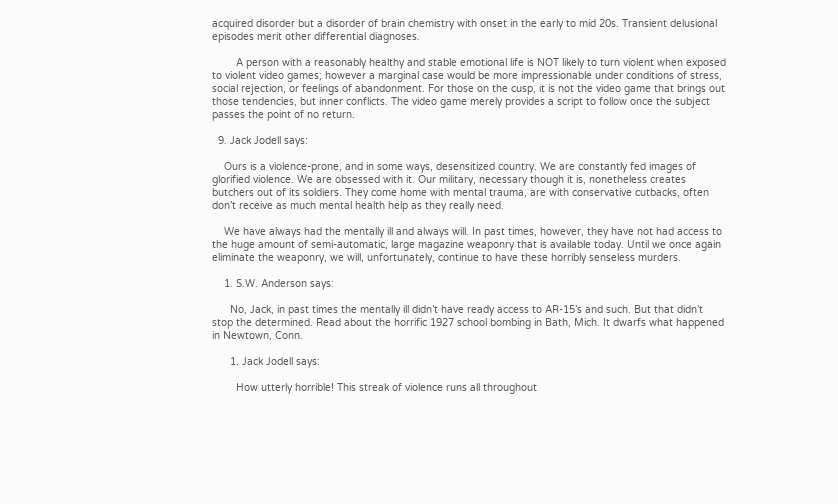acquired disorder but a disorder of brain chemistry with onset in the early to mid 20s. Transient delusional episodes merit other differential diagnoses.

        A person with a reasonably healthy and stable emotional life is NOT likely to turn violent when exposed to violent video games; however a marginal case would be more impressionable under conditions of stress, social rejection, or feelings of abandonment. For those on the cusp, it is not the video game that brings out those tendencies, but inner conflicts. The video game merely provides a script to follow once the subject passes the point of no return.

  9. Jack Jodell says:

    Ours is a violence-prone, and in some ways, desensitized country. We are constantly fed images of glorified violence. We are obsessed with it. Our military, necessary though it is, nonetheless creates butchers out of its soldiers. They come home with mental trauma, are with conservative cutbacks, often don’t receive as much mental health help as they really need.

    We have always had the mentally ill and always will. In past times, however, they have not had access to the huge amount of semi-automatic, large magazine weaponry that is available today. Until we once again eliminate the weaponry, we will, unfortunately, continue to have these horribly senseless murders.

    1. S.W. Anderson says:

      No, Jack, in past times the mentally ill didn’t have ready access to AR-15’s and such. But that didn’t stop the determined. Read about the horrific 1927 school bombing in Bath, Mich. It dwarfs what happened in Newtown, Conn.

      1. Jack Jodell says:

        How utterly horrible! This streak of violence runs all throughout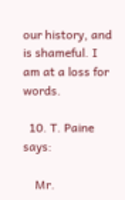our history, and is shameful. I am at a loss for words.

  10. T. Paine says:

    Mr.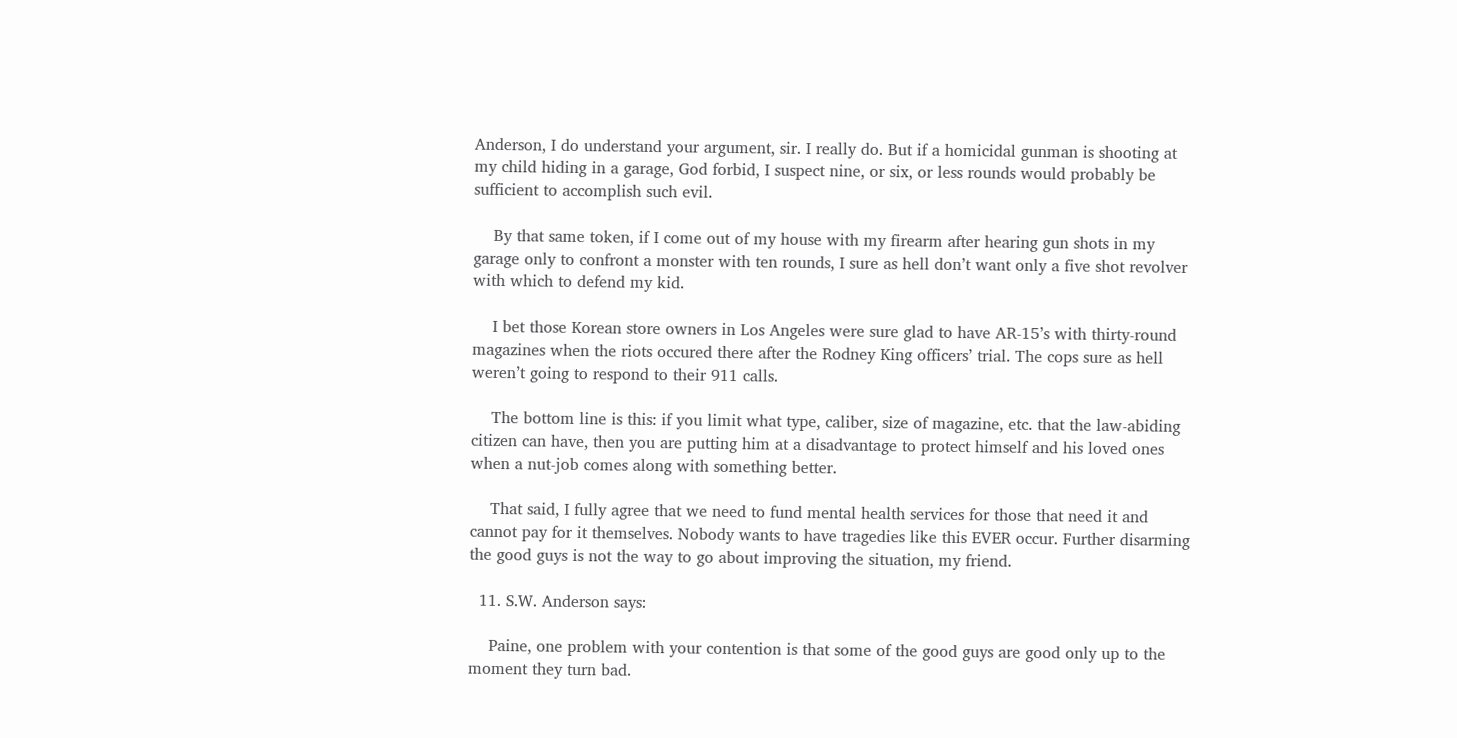Anderson, I do understand your argument, sir. I really do. But if a homicidal gunman is shooting at my child hiding in a garage, God forbid, I suspect nine, or six, or less rounds would probably be sufficient to accomplish such evil.

    By that same token, if I come out of my house with my firearm after hearing gun shots in my garage only to confront a monster with ten rounds, I sure as hell don’t want only a five shot revolver with which to defend my kid.

    I bet those Korean store owners in Los Angeles were sure glad to have AR-15’s with thirty-round magazines when the riots occured there after the Rodney King officers’ trial. The cops sure as hell weren’t going to respond to their 911 calls.

    The bottom line is this: if you limit what type, caliber, size of magazine, etc. that the law-abiding citizen can have, then you are putting him at a disadvantage to protect himself and his loved ones when a nut-job comes along with something better.

    That said, I fully agree that we need to fund mental health services for those that need it and cannot pay for it themselves. Nobody wants to have tragedies like this EVER occur. Further disarming the good guys is not the way to go about improving the situation, my friend.

  11. S.W. Anderson says:

    Paine, one problem with your contention is that some of the good guys are good only up to the moment they turn bad.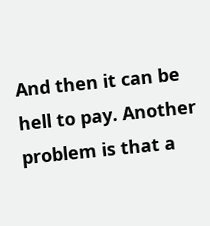And then it can be hell to pay. Another problem is that a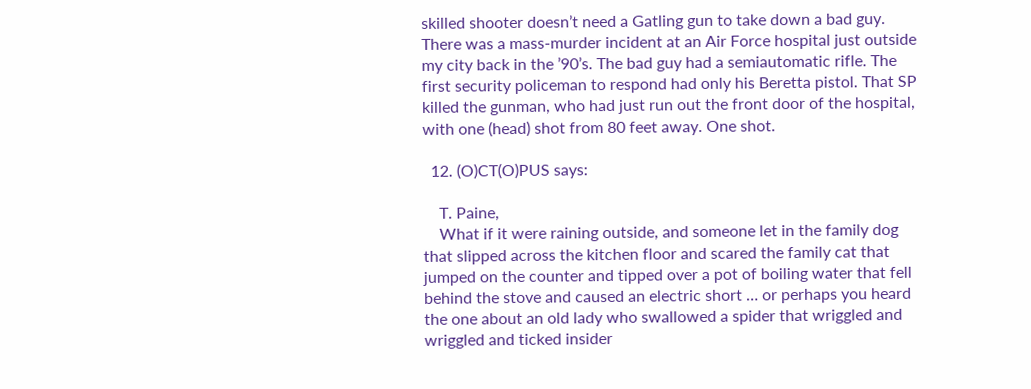skilled shooter doesn’t need a Gatling gun to take down a bad guy. There was a mass-murder incident at an Air Force hospital just outside my city back in the ’90’s. The bad guy had a semiautomatic rifle. The first security policeman to respond had only his Beretta pistol. That SP killed the gunman, who had just run out the front door of the hospital, with one (head) shot from 80 feet away. One shot.

  12. (O)CT(O)PUS says:

    T. Paine,
    What if it were raining outside, and someone let in the family dog that slipped across the kitchen floor and scared the family cat that jumped on the counter and tipped over a pot of boiling water that fell behind the stove and caused an electric short … or perhaps you heard the one about an old lady who swallowed a spider that wriggled and wriggled and ticked insider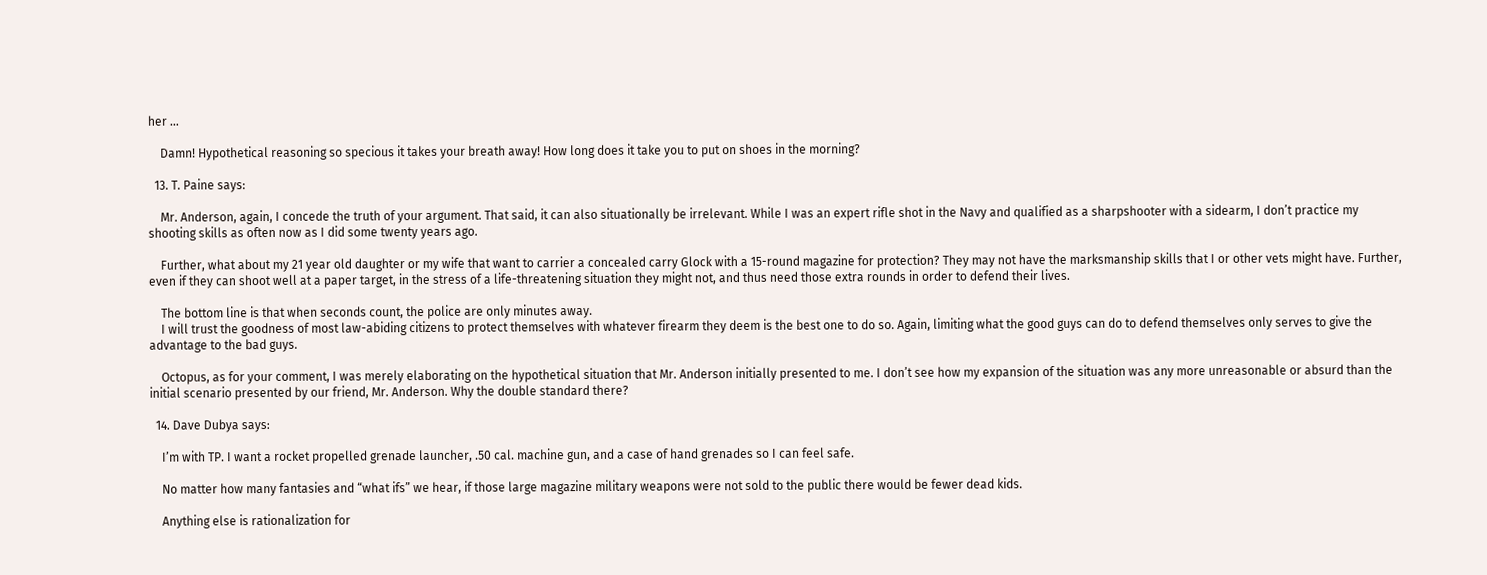her …

    Damn! Hypothetical reasoning so specious it takes your breath away! How long does it take you to put on shoes in the morning?

  13. T. Paine says:

    Mr. Anderson, again, I concede the truth of your argument. That said, it can also situationally be irrelevant. While I was an expert rifle shot in the Navy and qualified as a sharpshooter with a sidearm, I don’t practice my shooting skills as often now as I did some twenty years ago.

    Further, what about my 21 year old daughter or my wife that want to carrier a concealed carry Glock with a 15-round magazine for protection? They may not have the marksmanship skills that I or other vets might have. Further, even if they can shoot well at a paper target, in the stress of a life-threatening situation they might not, and thus need those extra rounds in order to defend their lives.

    The bottom line is that when seconds count, the police are only minutes away.
    I will trust the goodness of most law-abiding citizens to protect themselves with whatever firearm they deem is the best one to do so. Again, limiting what the good guys can do to defend themselves only serves to give the advantage to the bad guys.

    Octopus, as for your comment, I was merely elaborating on the hypothetical situation that Mr. Anderson initially presented to me. I don’t see how my expansion of the situation was any more unreasonable or absurd than the initial scenario presented by our friend, Mr. Anderson. Why the double standard there?

  14. Dave Dubya says:

    I’m with TP. I want a rocket propelled grenade launcher, .50 cal. machine gun, and a case of hand grenades so I can feel safe.

    No matter how many fantasies and “what ifs” we hear, if those large magazine military weapons were not sold to the public there would be fewer dead kids.

    Anything else is rationalization for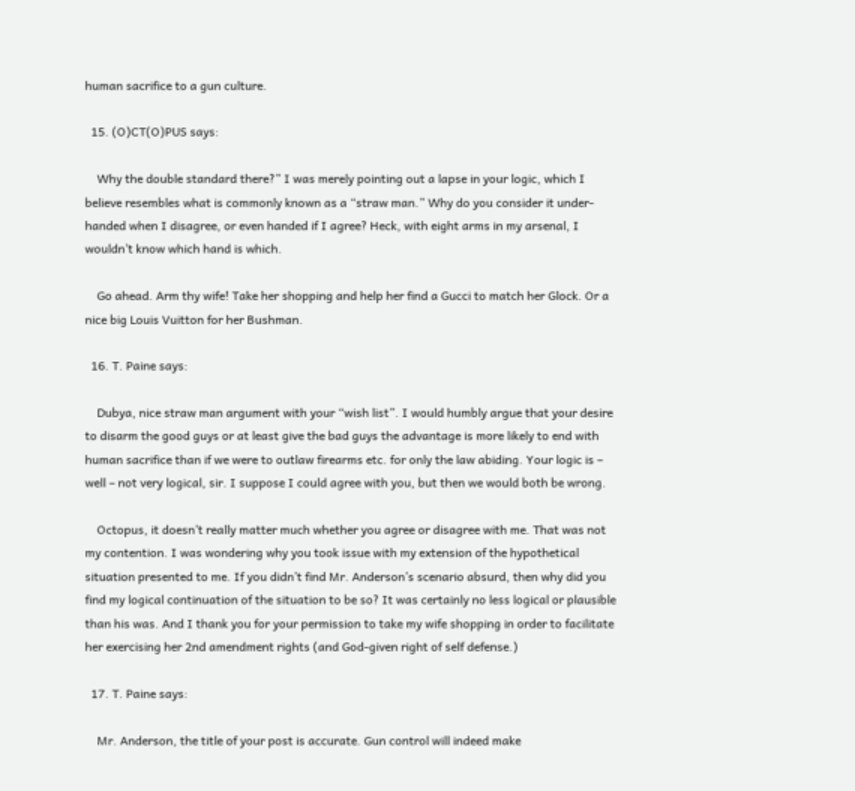human sacrifice to a gun culture.

  15. (O)CT(O)PUS says:

    Why the double standard there?” I was merely pointing out a lapse in your logic, which I believe resembles what is commonly known as a “straw man.” Why do you consider it under-handed when I disagree, or even handed if I agree? Heck, with eight arms in my arsenal, I wouldn’t know which hand is which.

    Go ahead. Arm thy wife! Take her shopping and help her find a Gucci to match her Glock. Or a nice big Louis Vuitton for her Bushman.

  16. T. Paine says:

    Dubya, nice straw man argument with your “wish list”. I would humbly argue that your desire to disarm the good guys or at least give the bad guys the advantage is more likely to end with human sacrifice than if we were to outlaw firearms etc. for only the law abiding. Your logic is – well – not very logical, sir. I suppose I could agree with you, but then we would both be wrong.

    Octopus, it doesn’t really matter much whether you agree or disagree with me. That was not my contention. I was wondering why you took issue with my extension of the hypothetical situation presented to me. If you didn’t find Mr. Anderson’s scenario absurd, then why did you find my logical continuation of the situation to be so? It was certainly no less logical or plausible than his was. And I thank you for your permission to take my wife shopping in order to facilitate her exercising her 2nd amendment rights (and God-given right of self defense.)

  17. T. Paine says:

    Mr. Anderson, the title of your post is accurate. Gun control will indeed make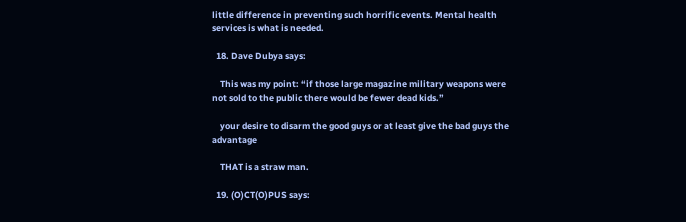little difference in preventing such horrific events. Mental health services is what is needed.

  18. Dave Dubya says:

    This was my point: “if those large magazine military weapons were not sold to the public there would be fewer dead kids.”

    your desire to disarm the good guys or at least give the bad guys the advantage

    THAT is a straw man.

  19. (O)CT(O)PUS says: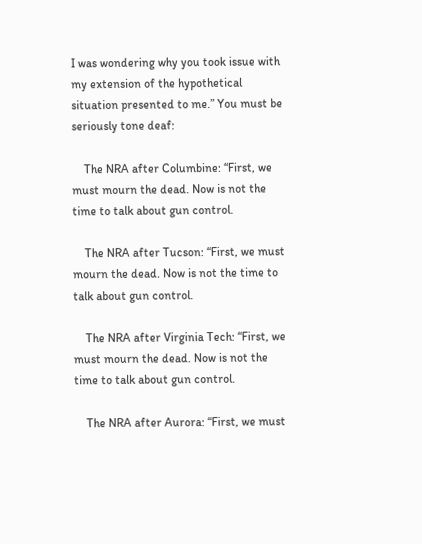I was wondering why you took issue with my extension of the hypothetical situation presented to me.” You must be seriously tone deaf:

    The NRA after Columbine: “First, we must mourn the dead. Now is not the time to talk about gun control.

    The NRA after Tucson: “First, we must mourn the dead. Now is not the time to talk about gun control.

    The NRA after Virginia Tech: “First, we must mourn the dead. Now is not the time to talk about gun control.

    The NRA after Aurora: “First, we must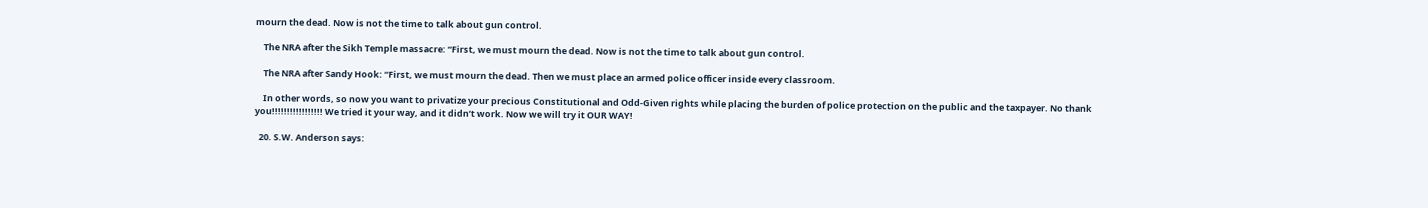mourn the dead. Now is not the time to talk about gun control.

    The NRA after the Sikh Temple massacre: “First, we must mourn the dead. Now is not the time to talk about gun control.

    The NRA after Sandy Hook: “First, we must mourn the dead. Then we must place an armed police officer inside every classroom.

    In other words, so now you want to privatize your precious Constitutional and Odd-Given rights while placing the burden of police protection on the public and the taxpayer. No thank you!!!!!!!!!!!!!!!!! We tried it your way, and it didn’t work. Now we will try it OUR WAY!

  20. S.W. Anderson says: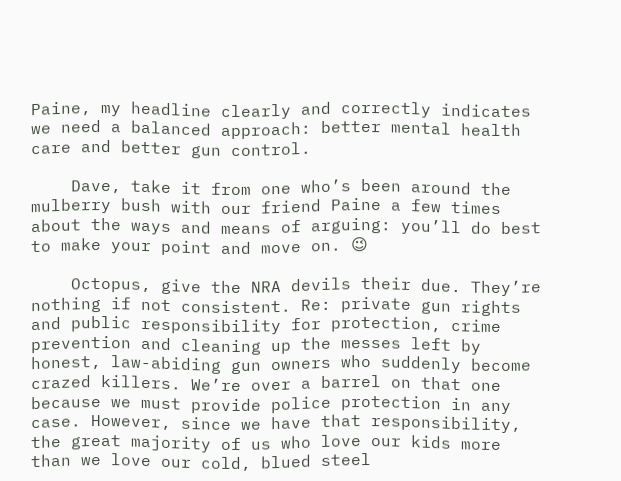Paine, my headline clearly and correctly indicates we need a balanced approach: better mental health care and better gun control.

    Dave, take it from one who’s been around the mulberry bush with our friend Paine a few times about the ways and means of arguing: you’ll do best to make your point and move on. 😉

    Octopus, give the NRA devils their due. They’re nothing if not consistent. Re: private gun rights and public responsibility for protection, crime prevention and cleaning up the messes left by honest, law-abiding gun owners who suddenly become crazed killers. We’re over a barrel on that one because we must provide police protection in any case. However, since we have that responsibility, the great majority of us who love our kids more than we love our cold, blued steel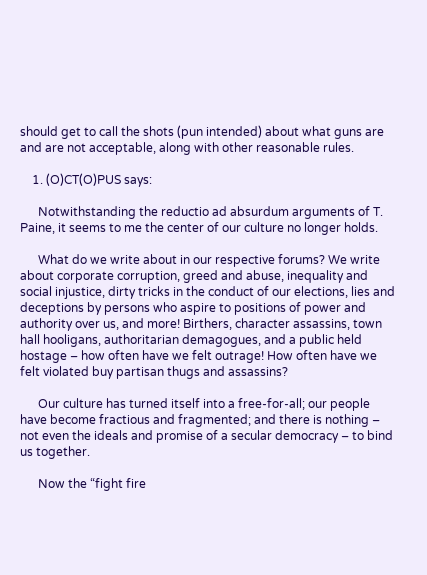should get to call the shots (pun intended) about what guns are and are not acceptable, along with other reasonable rules.

    1. (O)CT(O)PUS says:

      Notwithstanding the reductio ad absurdum arguments of T. Paine, it seems to me the center of our culture no longer holds.

      What do we write about in our respective forums? We write about corporate corruption, greed and abuse, inequality and social injustice, dirty tricks in the conduct of our elections, lies and deceptions by persons who aspire to positions of power and authority over us, and more! Birthers, character assassins, town hall hooligans, authoritarian demagogues, and a public held hostage – how often have we felt outrage! How often have we felt violated buy partisan thugs and assassins?

      Our culture has turned itself into a free-for-all; our people have become fractious and fragmented; and there is nothing – not even the ideals and promise of a secular democracy – to bind us together.

      Now the “fight fire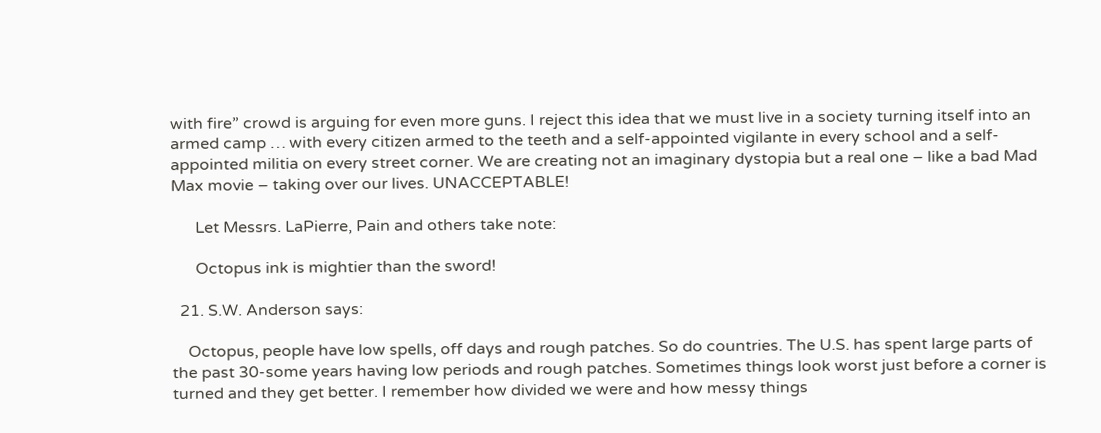with fire” crowd is arguing for even more guns. I reject this idea that we must live in a society turning itself into an armed camp … with every citizen armed to the teeth and a self-appointed vigilante in every school and a self-appointed militia on every street corner. We are creating not an imaginary dystopia but a real one – like a bad Mad Max movie – taking over our lives. UNACCEPTABLE!

      Let Messrs. LaPierre, Pain and others take note:

      Octopus ink is mightier than the sword!

  21. S.W. Anderson says:

    Octopus, people have low spells, off days and rough patches. So do countries. The U.S. has spent large parts of the past 30-some years having low periods and rough patches. Sometimes things look worst just before a corner is turned and they get better. I remember how divided we were and how messy things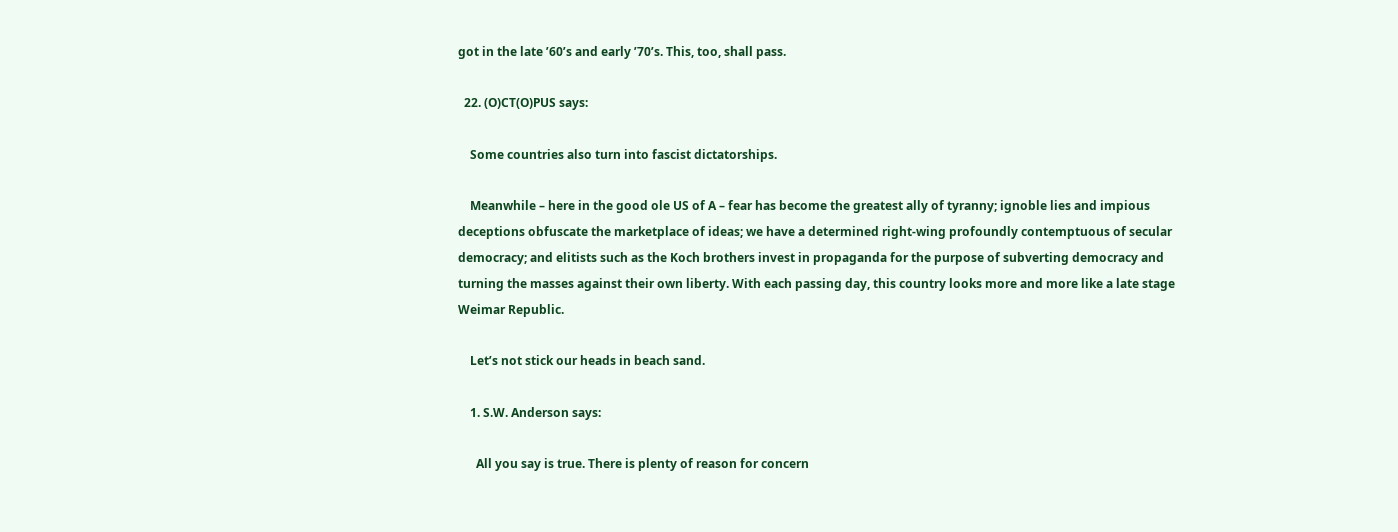got in the late ’60’s and early ’70’s. This, too, shall pass.

  22. (O)CT(O)PUS says:

    Some countries also turn into fascist dictatorships.

    Meanwhile – here in the good ole US of A – fear has become the greatest ally of tyranny; ignoble lies and impious deceptions obfuscate the marketplace of ideas; we have a determined right-wing profoundly contemptuous of secular democracy; and elitists such as the Koch brothers invest in propaganda for the purpose of subverting democracy and turning the masses against their own liberty. With each passing day, this country looks more and more like a late stage Weimar Republic.

    Let’s not stick our heads in beach sand.

    1. S.W. Anderson says:

      All you say is true. There is plenty of reason for concern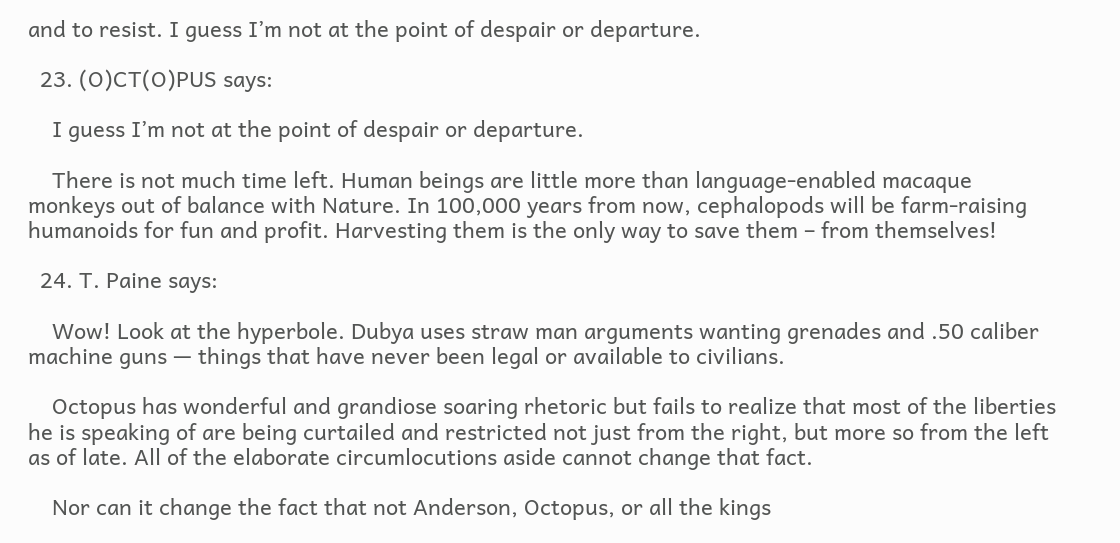and to resist. I guess I’m not at the point of despair or departure.

  23. (O)CT(O)PUS says:

    I guess I’m not at the point of despair or departure.

    There is not much time left. Human beings are little more than language-enabled macaque monkeys out of balance with Nature. In 100,000 years from now, cephalopods will be farm-raising humanoids for fun and profit. Harvesting them is the only way to save them – from themselves!

  24. T. Paine says:

    Wow! Look at the hyperbole. Dubya uses straw man arguments wanting grenades and .50 caliber machine guns — things that have never been legal or available to civilians.

    Octopus has wonderful and grandiose soaring rhetoric but fails to realize that most of the liberties he is speaking of are being curtailed and restricted not just from the right, but more so from the left as of late. All of the elaborate circumlocutions aside cannot change that fact.

    Nor can it change the fact that not Anderson, Octopus, or all the kings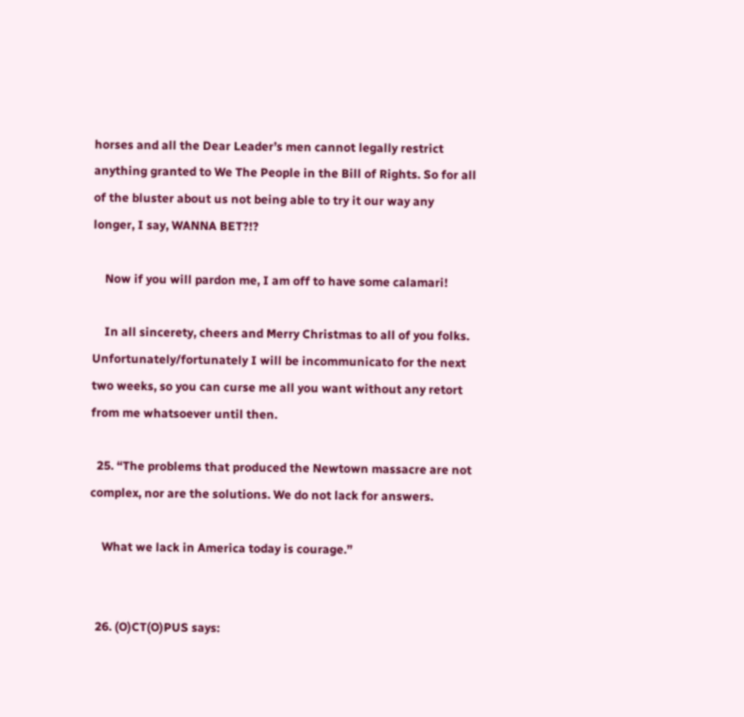horses and all the Dear Leader’s men cannot legally restrict anything granted to We The People in the Bill of Rights. So for all of the bluster about us not being able to try it our way any longer, I say, WANNA BET?!?

    Now if you will pardon me, I am off to have some calamari!

    In all sincerety, cheers and Merry Christmas to all of you folks. Unfortunately/fortunately I will be incommunicato for the next two weeks, so you can curse me all you want without any retort from me whatsoever until then.

  25. “The problems that produced the Newtown massacre are not complex, nor are the solutions. We do not lack for answers.

    What we lack in America today is courage.”


  26. (O)CT(O)PUS says: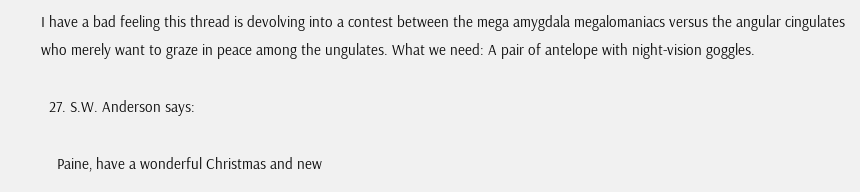I have a bad feeling this thread is devolving into a contest between the mega amygdala megalomaniacs versus the angular cingulates who merely want to graze in peace among the ungulates. What we need: A pair of antelope with night-vision goggles.

  27. S.W. Anderson says:

    Paine, have a wonderful Christmas and new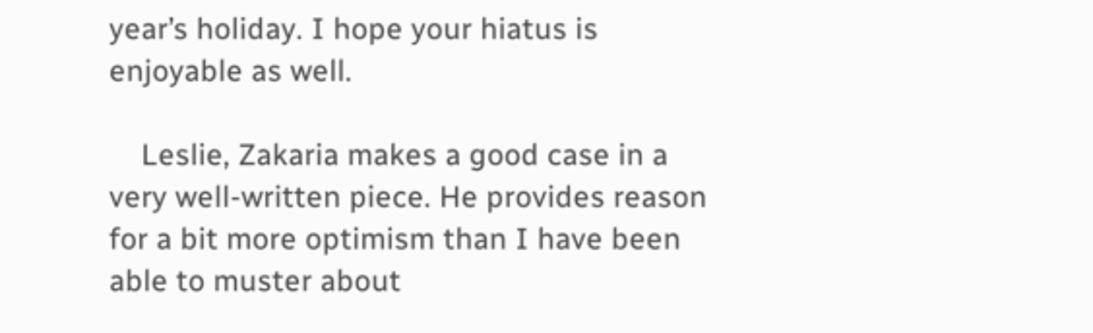year’s holiday. I hope your hiatus is enjoyable as well.

    Leslie, Zakaria makes a good case in a very well-written piece. He provides reason for a bit more optimism than I have been able to muster about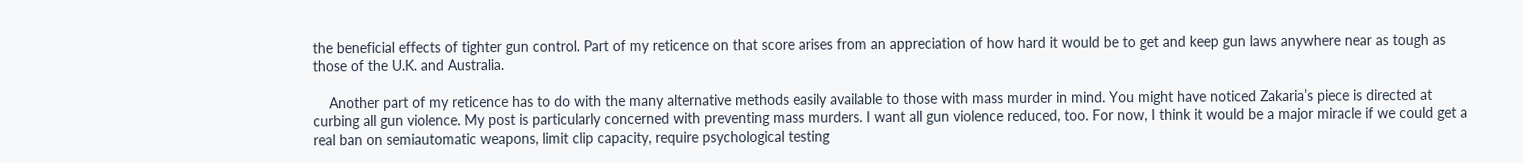the beneficial effects of tighter gun control. Part of my reticence on that score arises from an appreciation of how hard it would be to get and keep gun laws anywhere near as tough as those of the U.K. and Australia.

    Another part of my reticence has to do with the many alternative methods easily available to those with mass murder in mind. You might have noticed Zakaria’s piece is directed at curbing all gun violence. My post is particularly concerned with preventing mass murders. I want all gun violence reduced, too. For now, I think it would be a major miracle if we could get a real ban on semiautomatic weapons, limit clip capacity, require psychological testing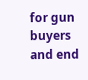for gun buyers and end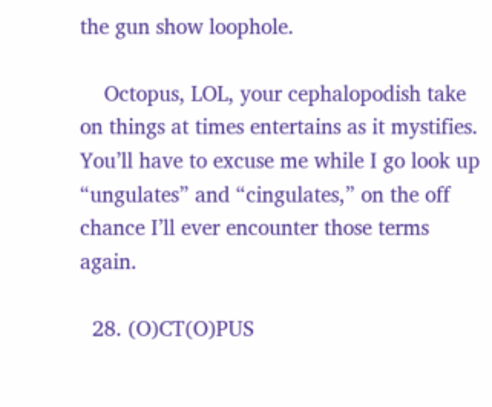the gun show loophole.

    Octopus, LOL, your cephalopodish take on things at times entertains as it mystifies. You’ll have to excuse me while I go look up “ungulates” and “cingulates,” on the off chance I’ll ever encounter those terms again.

  28. (O)CT(O)PUS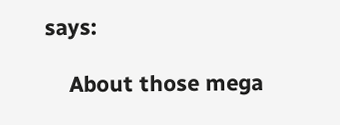says:

    About those mega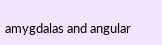amygdalas and angular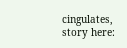cingulates, story here: